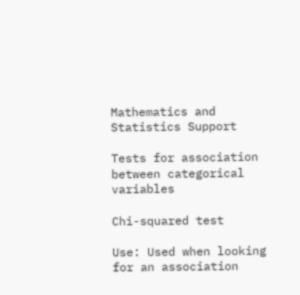Mathematics and Statistics Support

Tests for association between categorical variables

Chi-squared test

Use: Used when looking for an association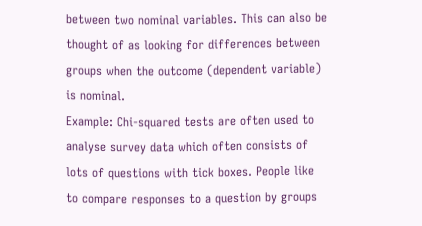between two nominal variables. This can also be thought of as looking for differences between groups when the outcome (dependent variable) is nominal.
Example: Chi-squared tests are often used to analyse survey data which often consists of lots of questions with tick boxes. People like to compare responses to a question by groups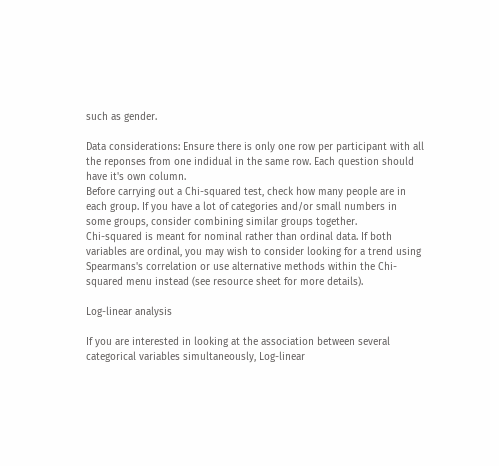such as gender.

Data considerations: Ensure there is only one row per participant with all the reponses from one indidual in the same row. Each question should have it's own column.
Before carrying out a Chi-squared test, check how many people are in each group. If you have a lot of categories and/or small numbers in some groups, consider combining similar groups together.
Chi-squared is meant for nominal rather than ordinal data. If both variables are ordinal, you may wish to consider looking for a trend using Spearmans's correlation or use alternative methods within the Chi-squared menu instead (see resource sheet for more details).

Log-linear analysis

If you are interested in looking at the association between several categorical variables simultaneously, Log-linear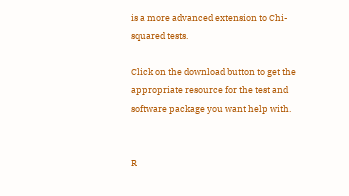is a more advanced extension to Chi-squared tests.

Click on the download button to get the appropriate resource for the test and software package you want help with.


R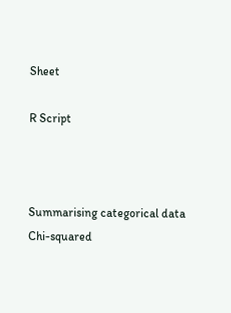Sheet

R Script



Summarising categorical data
Chi-squared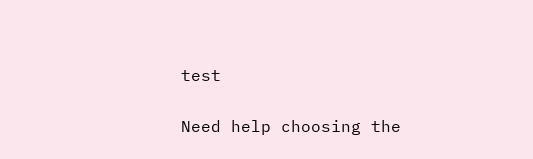test

Need help choosing the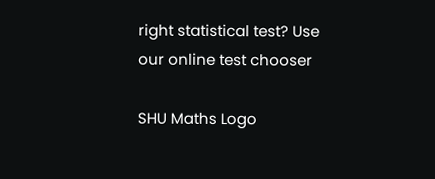right statistical test? Use our online test chooser

SHU Maths Logo